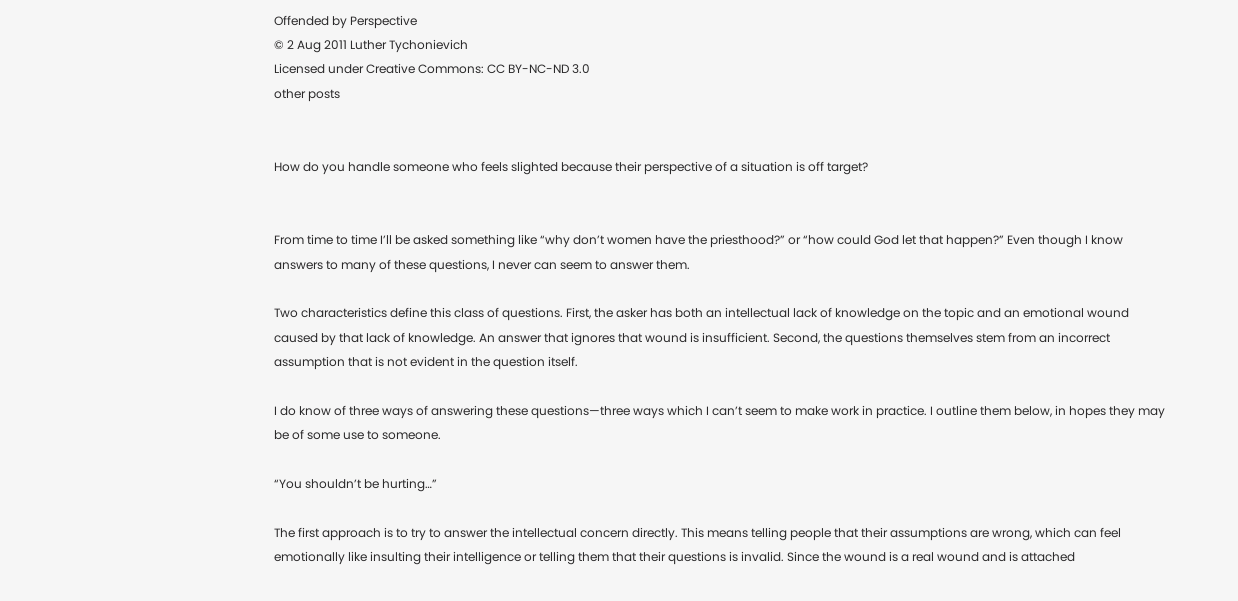Offended by Perspective
© 2 Aug 2011 Luther Tychonievich
Licensed under Creative Commons: CC BY-NC-ND 3.0
other posts


How do you handle someone who feels slighted because their perspective of a situation is off target?


From time to time I’ll be asked something like “why don’t women have the priesthood?” or “how could God let that happen?” Even though I know answers to many of these questions, I never can seem to answer them.

Two characteristics define this class of questions. First, the asker has both an intellectual lack of knowledge on the topic and an emotional wound caused by that lack of knowledge. An answer that ignores that wound is insufficient. Second, the questions themselves stem from an incorrect assumption that is not evident in the question itself.

I do know of three ways of answering these questions—three ways which I can’t seem to make work in practice. I outline them below, in hopes they may be of some use to someone.

“You shouldn’t be hurting…”

The first approach is to try to answer the intellectual concern directly. This means telling people that their assumptions are wrong, which can feel emotionally like insulting their intelligence or telling them that their questions is invalid. Since the wound is a real wound and is attached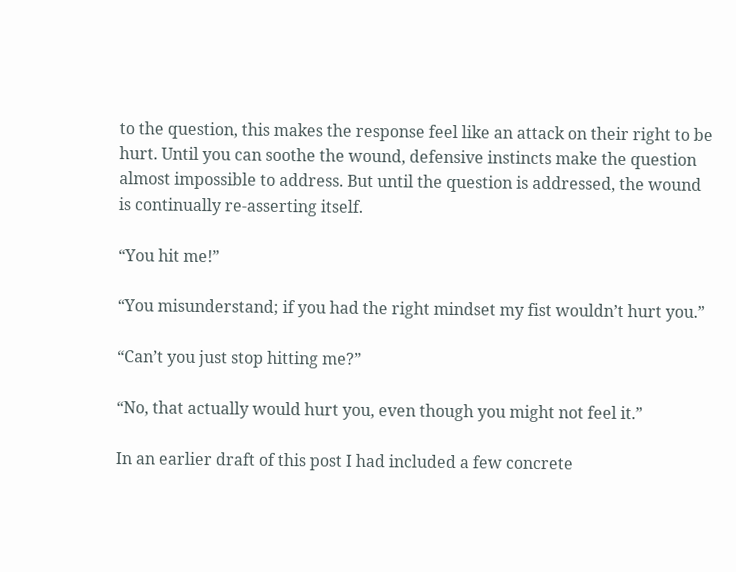to the question, this makes the response feel like an attack on their right to be hurt. Until you can soothe the wound, defensive instincts make the question almost impossible to address. But until the question is addressed, the wound is continually re-asserting itself.

“You hit me!”

“You misunderstand; if you had the right mindset my fist wouldn’t hurt you.”

“Can’t you just stop hitting me?”

“No, that actually would hurt you, even though you might not feel it.”

In an earlier draft of this post I had included a few concrete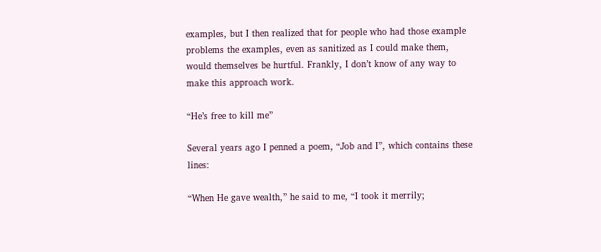examples, but I then realized that for people who had those example problems the examples, even as sanitized as I could make them, would themselves be hurtful. Frankly, I don’t know of any way to make this approach work.

“He’s free to kill me”

Several years ago I penned a poem, “Job and I”, which contains these lines:

“When He gave wealth,” he said to me, “I took it merrily;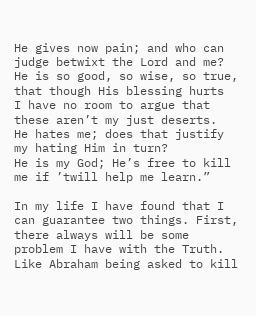He gives now pain; and who can judge betwixt the Lord and me?
He is so good, so wise, so true, that though His blessing hurts
I have no room to argue that these aren’t my just deserts.
He hates me; does that justify my hating Him in turn?
He is my God; He’s free to kill me if ’twill help me learn.”

In my life I have found that I can guarantee two things. First, there always will be some problem I have with the Truth. Like Abraham being asked to kill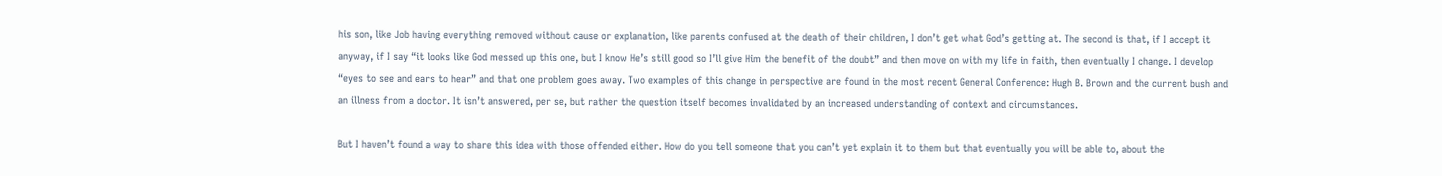his son, like Job having everything removed without cause or explanation, like parents confused at the death of their children, I don’t get what God’s getting at. The second is that, if I accept it anyway, if I say “it looks like God messed up this one, but I know He’s still good so I’ll give Him the benefit of the doubt” and then move on with my life in faith, then eventually I change. I develop “eyes to see and ears to hear” and that one problem goes away. Two examples of this change in perspective are found in the most recent General Conference: Hugh B. Brown and the current bush and an illness from a doctor. It isn’t answered, per se, but rather the question itself becomes invalidated by an increased understanding of context and circumstances.

But I haven’t found a way to share this idea with those offended either. How do you tell someone that you can’t yet explain it to them but that eventually you will be able to, about the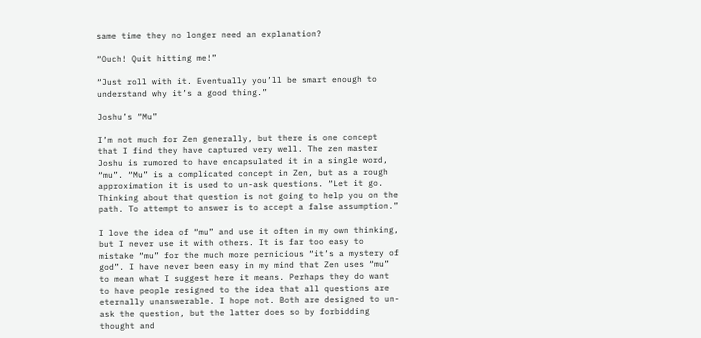same time they no longer need an explanation?

“Ouch! Quit hitting me!”

“Just roll with it. Eventually you’ll be smart enough to understand why it’s a good thing.”

Joshu’s “Mu”

I’m not much for Zen generally, but there is one concept that I find they have captured very well. The zen master Joshu is rumored to have encapsulated it in a single word, “mu”. “Mu” is a complicated concept in Zen, but as a rough approximation it is used to un-ask questions. “Let it go. Thinking about that question is not going to help you on the path. To attempt to answer is to accept a false assumption.”

I love the idea of “mu” and use it often in my own thinking, but I never use it with others. It is far too easy to mistake “mu” for the much more pernicious “it’s a mystery of god”. I have never been easy in my mind that Zen uses “mu” to mean what I suggest here it means. Perhaps they do want to have people resigned to the idea that all questions are eternally unanswerable. I hope not. Both are designed to un-ask the question, but the latter does so by forbidding thought and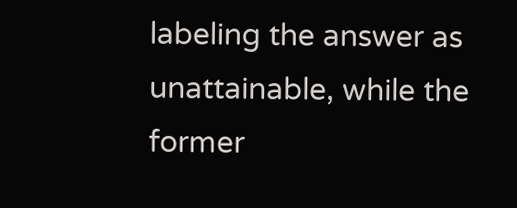labeling the answer as unattainable, while the former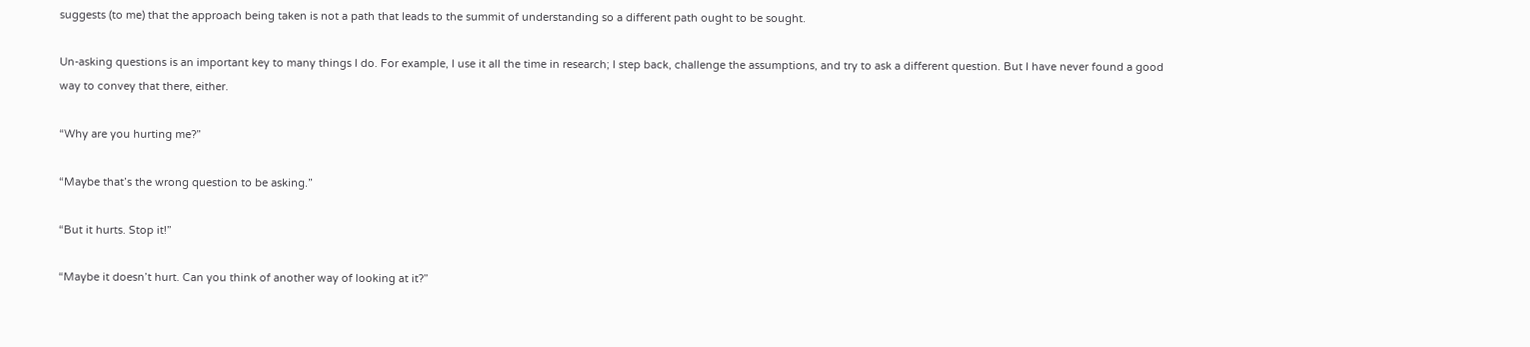suggests (to me) that the approach being taken is not a path that leads to the summit of understanding so a different path ought to be sought.

Un-asking questions is an important key to many things I do. For example, I use it all the time in research; I step back, challenge the assumptions, and try to ask a different question. But I have never found a good way to convey that there, either.

“Why are you hurting me?”

“Maybe that’s the wrong question to be asking.”

“But it hurts. Stop it!”

“Maybe it doesn’t hurt. Can you think of another way of looking at it?”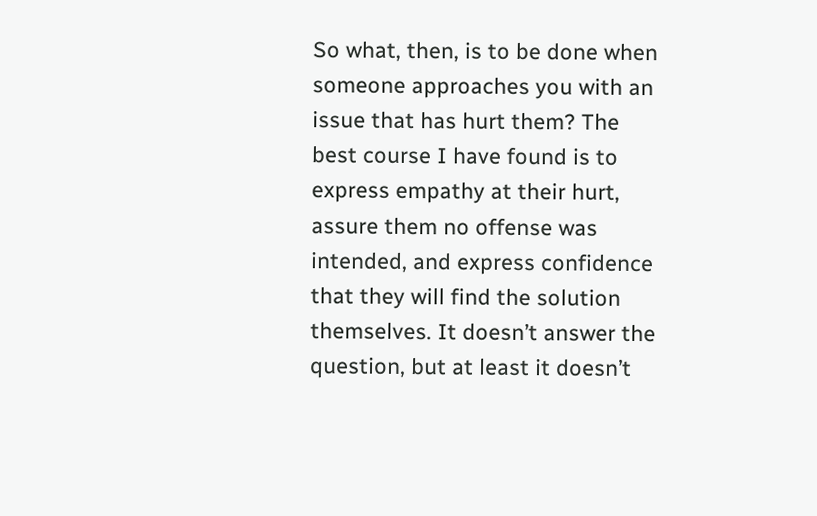So what, then, is to be done when someone approaches you with an issue that has hurt them? The best course I have found is to express empathy at their hurt, assure them no offense was intended, and express confidence that they will find the solution themselves. It doesn’t answer the question, but at least it doesn’t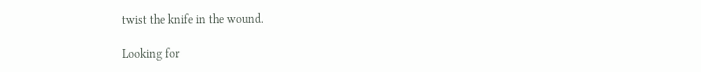twist the knife in the wound.

Looking for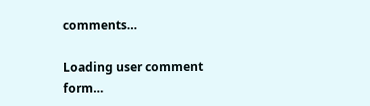comments…

Loading user comment form…